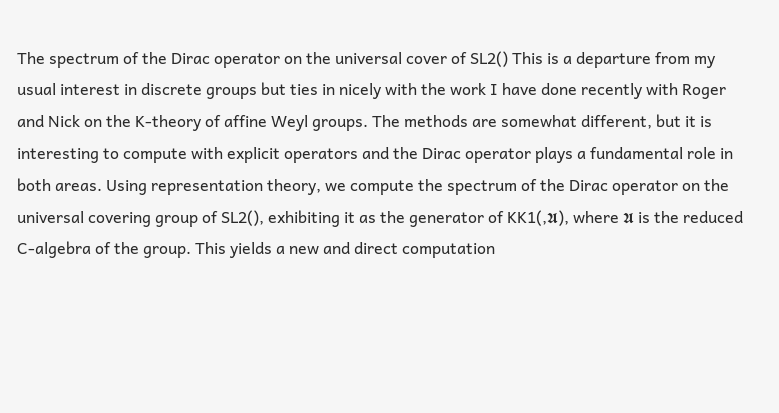The spectrum of the Dirac operator on the universal cover of SL2() This is a departure from my usual interest in discrete groups but ties in nicely with the work I have done recently with Roger and Nick on the K-theory of affine Weyl groups. The methods are somewhat different, but it is interesting to compute with explicit operators and the Dirac operator plays a fundamental role in both areas. Using representation theory, we compute the spectrum of the Dirac operator on the universal covering group of SL2(), exhibiting it as the generator of KK1(,𝔄), where 𝔄 is the reduced C-algebra of the group. This yields a new and direct computation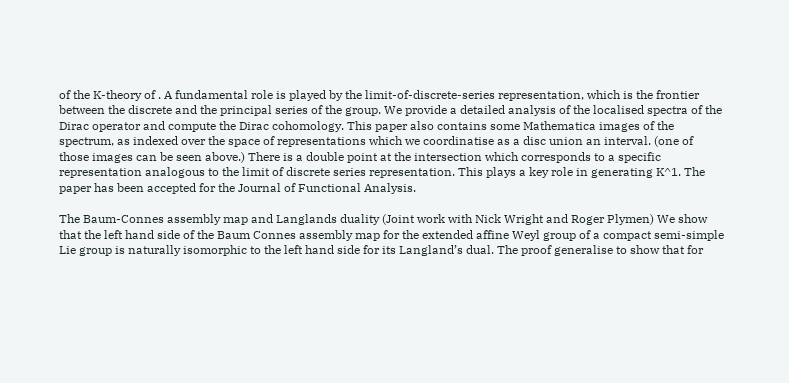of the K-theory of . A fundamental role is played by the limit-of-discrete-series representation, which is the frontier between the discrete and the principal series of the group. We provide a detailed analysis of the localised spectra of the Dirac operator and compute the Dirac cohomology. This paper also contains some Mathematica images of the spectrum, as indexed over the space of representations which we coordinatise as a disc union an interval. (one of those images can be seen above.) There is a double point at the intersection which corresponds to a specific representation analogous to the limit of discrete series representation. This plays a key role in generating K^1. The paper has been accepted for the Journal of Functional Analysis.

The Baum-Connes assembly map and Langlands duality (Joint work with Nick Wright and Roger Plymen) We show that the left hand side of the Baum Connes assembly map for the extended affine Weyl group of a compact semi-simple Lie group is naturally isomorphic to the left hand side for its Langland’s dual. The proof generalise to show that for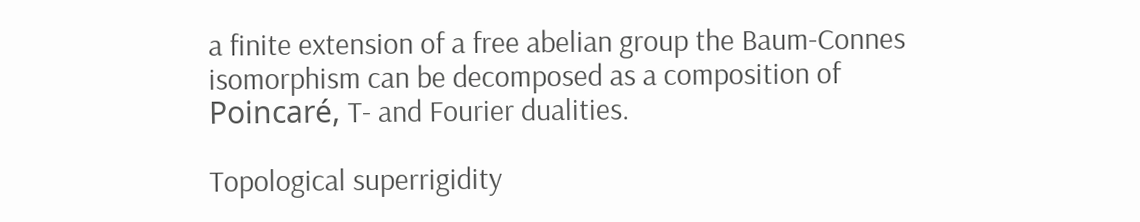a finite extension of a free abelian group the Baum-Connes isomorphism can be decomposed as a composition of Poincaré, T- and Fourier dualities.

Topological superrigidity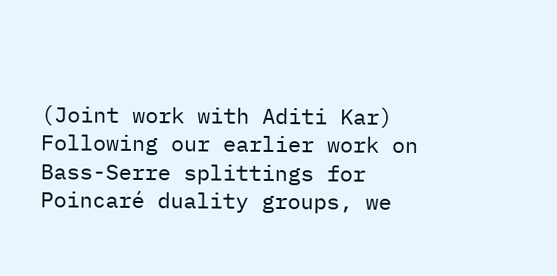(Joint work with Aditi Kar) Following our earlier work on Bass-Serre splittings for Poincaré duality groups, we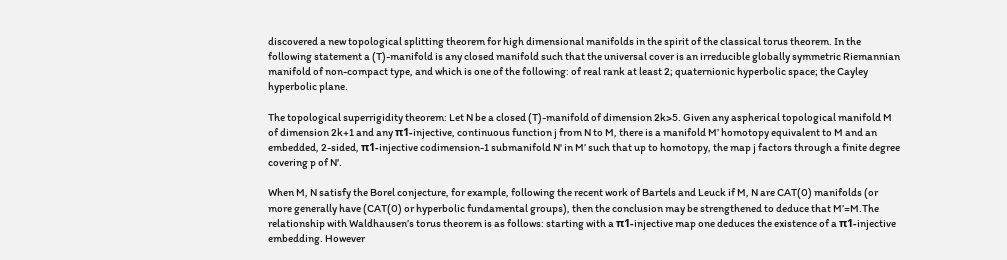discovered a new topological splitting theorem for high dimensional manifolds in the spirit of the classical torus theorem. In the following statement a (T)-manifold is any closed manifold such that the universal cover is an irreducible globally symmetric Riemannian manifold of non-compact type, and which is one of the following: of real rank at least 2; quaternionic hyperbolic space; the Cayley hyperbolic plane.

The topological superrigidity theorem: Let N be a closed (T)-manifold of dimension 2k>5. Given any aspherical topological manifold M of dimension 2k+1 and any π1-injective, continuous function j from N to M, there is a manifold M’ homotopy equivalent to M and an embedded, 2-sided, π1-injective codimension-1 submanifold N' in M’ such that up to homotopy, the map j factors through a finite degree covering p of N'.

When M, N satisfy the Borel conjecture, for example, following the recent work of Bartels and Leuck if M, N are CAT(0) manifolds (or more generally have (CAT(0) or hyperbolic fundamental groups), then the conclusion may be strengthened to deduce that M’=M.The relationship with Waldhausen’s torus theorem is as follows: starting with a π1-injective map one deduces the existence of a π1-injective embedding. However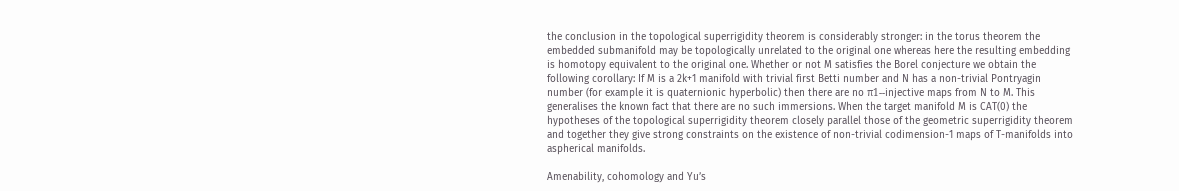the conclusion in the topological superrigidity theorem is considerably stronger: in the torus theorem the embedded submanifold may be topologically unrelated to the original one whereas here the resulting embedding is homotopy equivalent to the original one. Whether or not M satisfies the Borel conjecture we obtain the following corollary: If M is a 2k+1 manifold with trivial first Betti number and N has a non-trivial Pontryagin number (for example it is quaternionic hyperbolic) then there are no π1--injective maps from N to M. This generalises the known fact that there are no such immersions. When the target manifold M is CAT(0) the hypotheses of the topological superrigidity theorem closely parallel those of the geometric superrigidity theorem and together they give strong constraints on the existence of non-trivial codimension-1 maps of T-manifolds into aspherical manifolds.

Amenability, cohomology and Yu’s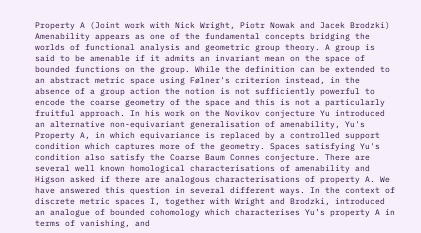Property A (Joint work with Nick Wright, Piotr Nowak and Jacek Brodzki) Amenability appears as one of the fundamental concepts bridging the worlds of functional analysis and geometric group theory. A group is said to be amenable if it admits an invariant mean on the space of bounded functions on the group. While the definition can be extended to an abstract metric space using Følner's criterion instead, in the absence of a group action the notion is not sufficiently powerful to encode the coarse geometry of the space and this is not a particularly fruitful approach. In his work on the Novikov conjecture Yu introduced an alternative non-equivariant generalisation of amenability, Yu's Property A, in which equivariance is replaced by a controlled support condition which captures more of the geometry. Spaces satisfying Yu's condition also satisfy the Coarse Baum Connes conjecture. There are several well known homological characterisations of amenability and Higson asked if there are analogous characterisations of property A. We have answered this question in several different ways. In the context of discrete metric spaces I, together with Wright and Brodzki, introduced an analogue of bounded cohomology which characterises Yu’s property A in terms of vanishing, and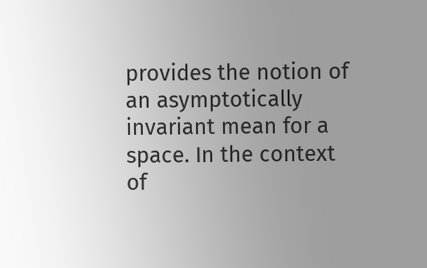provides the notion of an asymptotically invariant mean for a space. In the context of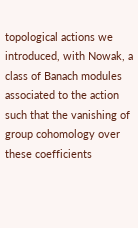topological actions we introduced, with Nowak, a class of Banach modules associated to the action such that the vanishing of group cohomology over these coefficients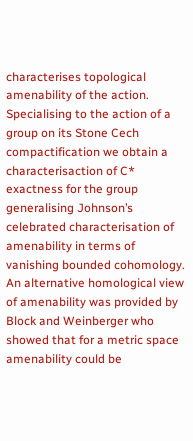characterises topological amenability of the action. Specialising to the action of a group on its Stone Cech compactification we obtain a characterisaction of C* exactness for the group generalising Johnson’s celebrated characterisation of amenability in terms of vanishing bounded cohomology. An alternative homological view of amenability was provided by Block and Weinberger who showed that for a metric space amenability could be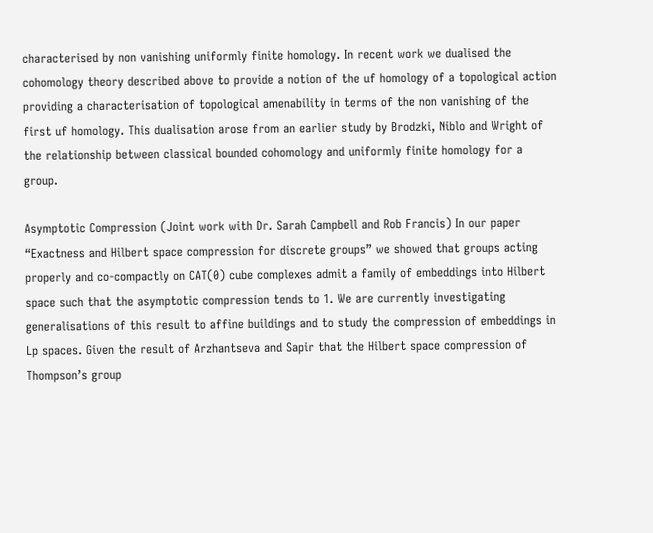characterised by non vanishing uniformly finite homology. In recent work we dualised the cohomology theory described above to provide a notion of the uf homology of a topological action providing a characterisation of topological amenability in terms of the non vanishing of the first uf homology. This dualisation arose from an earlier study by Brodzki, Niblo and Wright of the relationship between classical bounded cohomology and uniformly finite homology for a group.

Asymptotic Compression (Joint work with Dr. Sarah Campbell and Rob Francis) In our paper “Exactness and Hilbert space compression for discrete groups” we showed that groups acting properly and co-compactly on CAT(0) cube complexes admit a family of embeddings into Hilbert space such that the asymptotic compression tends to 1. We are currently investigating generalisations of this result to affine buildings and to study the compression of embeddings in Lp spaces. Given the result of Arzhantseva and Sapir that the Hilbert space compression of Thompson’s group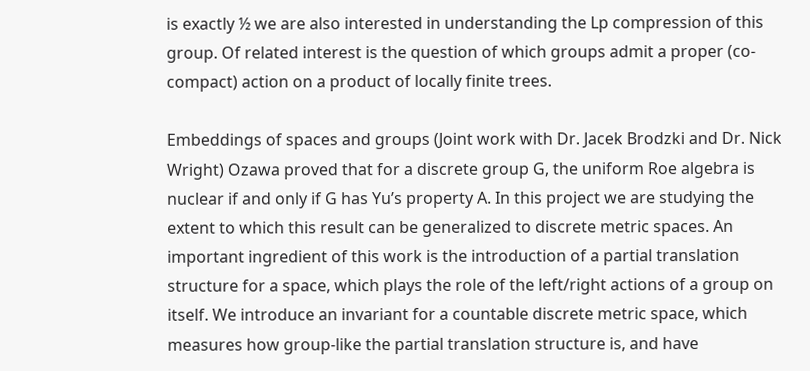is exactly ½ we are also interested in understanding the Lp compression of this group. Of related interest is the question of which groups admit a proper (co-compact) action on a product of locally finite trees.

Embeddings of spaces and groups (Joint work with Dr. Jacek Brodzki and Dr. Nick Wright) Ozawa proved that for a discrete group G, the uniform Roe algebra is nuclear if and only if G has Yu’s property A. In this project we are studying the extent to which this result can be generalized to discrete metric spaces. An important ingredient of this work is the introduction of a partial translation structure for a space, which plays the role of the left/right actions of a group on itself. We introduce an invariant for a countable discrete metric space, which measures how group-like the partial translation structure is, and have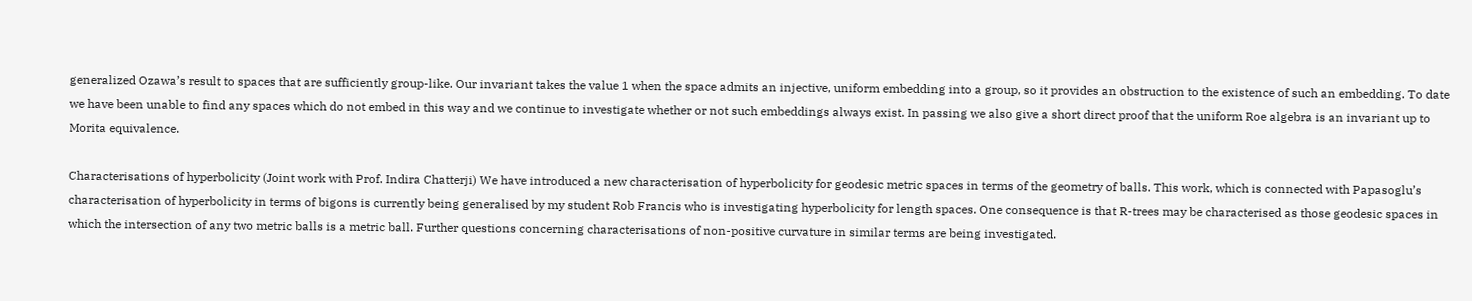generalized Ozawa’s result to spaces that are sufficiently group-like. Our invariant takes the value 1 when the space admits an injective, uniform embedding into a group, so it provides an obstruction to the existence of such an embedding. To date we have been unable to find any spaces which do not embed in this way and we continue to investigate whether or not such embeddings always exist. In passing we also give a short direct proof that the uniform Roe algebra is an invariant up to Morita equivalence.

Characterisations of hyperbolicity (Joint work with Prof. Indira Chatterji) We have introduced a new characterisation of hyperbolicity for geodesic metric spaces in terms of the geometry of balls. This work, which is connected with Papasoglu’s characterisation of hyperbolicity in terms of bigons is currently being generalised by my student Rob Francis who is investigating hyperbolicity for length spaces. One consequence is that R-trees may be characterised as those geodesic spaces in which the intersection of any two metric balls is a metric ball. Further questions concerning characterisations of non-positive curvature in similar terms are being investigated.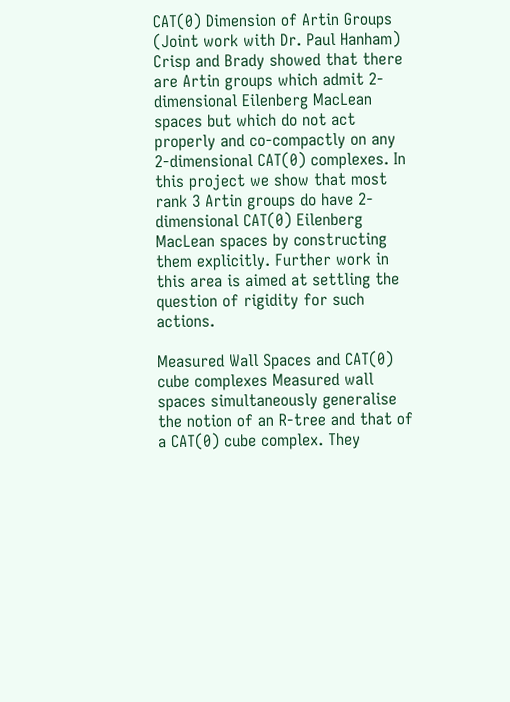CAT(0) Dimension of Artin Groups (Joint work with Dr. Paul Hanham) Crisp and Brady showed that there are Artin groups which admit 2-dimensional Eilenberg MacLean spaces but which do not act properly and co-compactly on any 2-dimensional CAT(0) complexes. In this project we show that most rank 3 Artin groups do have 2-dimensional CAT(0) Eilenberg MacLean spaces by constructing them explicitly. Further work in this area is aimed at settling the question of rigidity for such actions.

Measured Wall Spaces and CAT(0) cube complexes Measured wall spaces simultaneously generalise the notion of an R-tree and that of a CAT(0) cube complex. They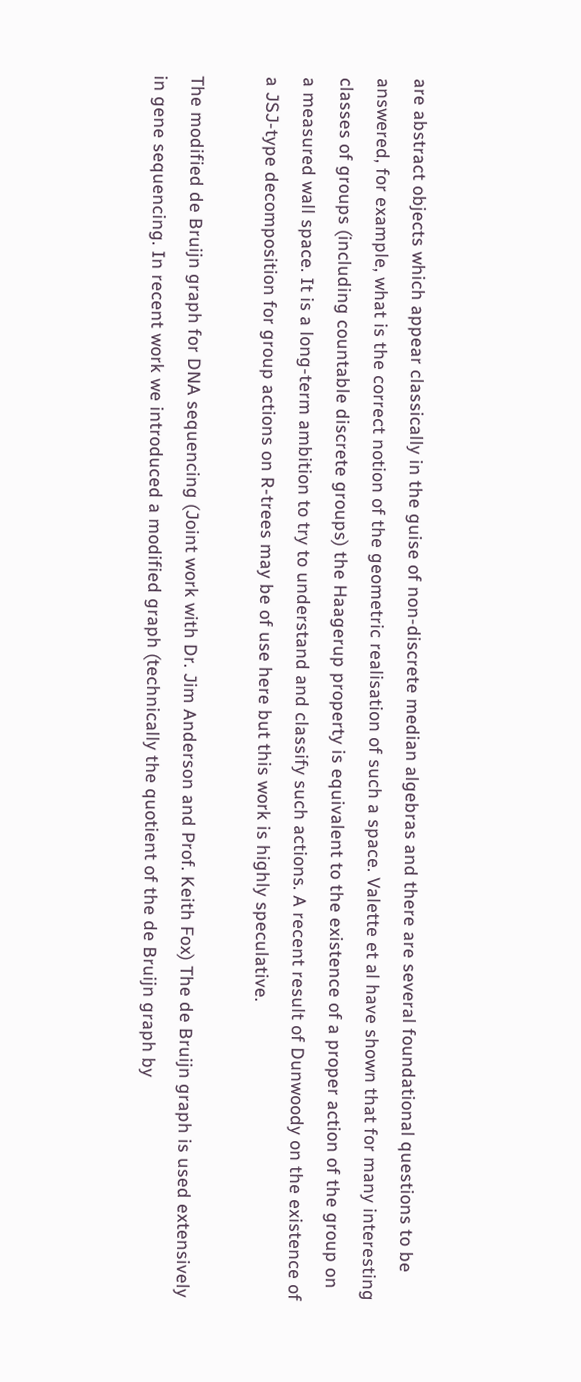are abstract objects which appear classically in the guise of non-discrete median algebras and there are several foundational questions to be answered, for example, what is the correct notion of the geometric realisation of such a space. Valette et al have shown that for many interesting classes of groups (including countable discrete groups) the Haagerup property is equivalent to the existence of a proper action of the group on a measured wall space. It is a long-term ambition to try to understand and classify such actions. A recent result of Dunwoody on the existence of a JSJ-type decomposition for group actions on R-trees may be of use here but this work is highly speculative.

The modified de Bruijn graph for DNA sequencing (Joint work with Dr. Jim Anderson and Prof. Keith Fox) The de Bruijn graph is used extensively in gene sequencing. In recent work we introduced a modified graph (technically the quotient of the de Bruijn graph by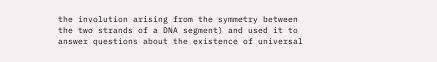the involution arising from the symmetry between the two strands of a DNA segment) and used it to answer questions about the existence of universal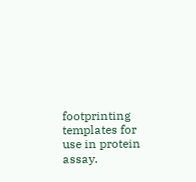footprinting templates for use in protein assay.